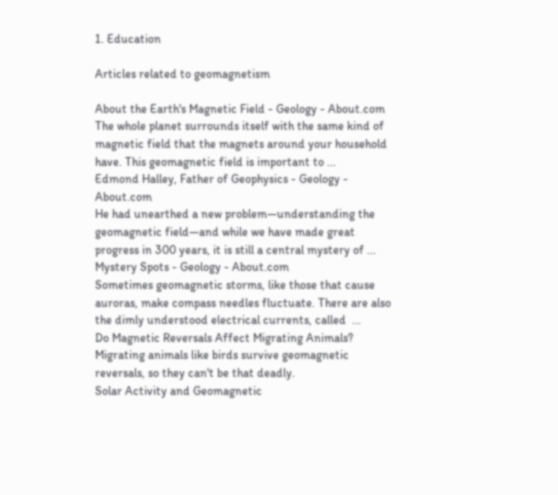1. Education

Articles related to geomagnetism

About the Earth's Magnetic Field - Geology - About.com
The whole planet surrounds itself with the same kind of magnetic field that the magnets around your household have. This geomagnetic field is important to ...
Edmond Halley, Father of Geophysics - Geology - About.com
He had unearthed a new problem—understanding the geomagnetic field—and while we have made great progress in 300 years, it is still a central mystery of ...
Mystery Spots - Geology - About.com
Sometimes geomagnetic storms, like those that cause auroras, make compass needles fluctuate. There are also the dimly understood electrical currents, called  ...
Do Magnetic Reversals Affect Migrating Animals?
Migrating animals like birds survive geomagnetic reversals, so they can't be that deadly.
Solar Activity and Geomagnetic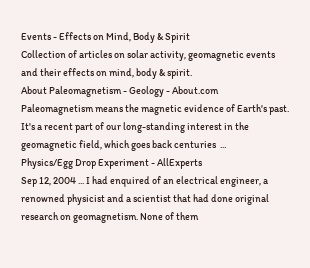Events - Effects on Mind, Body & Spirit
Collection of articles on solar activity, geomagnetic events and their effects on mind, body & spirit.
About Paleomagnetism - Geology - About.com
Paleomagnetism means the magnetic evidence of Earth's past. It's a recent part of our long-standing interest in the geomagnetic field, which goes back centuries  ...
Physics/Egg Drop Experiment - AllExperts
Sep 12, 2004 ... I had enquired of an electrical engineer, a renowned physicist and a scientist that had done original research on geomagnetism. None of them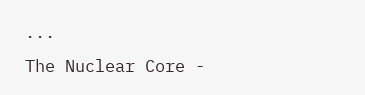...
The Nuclear Core -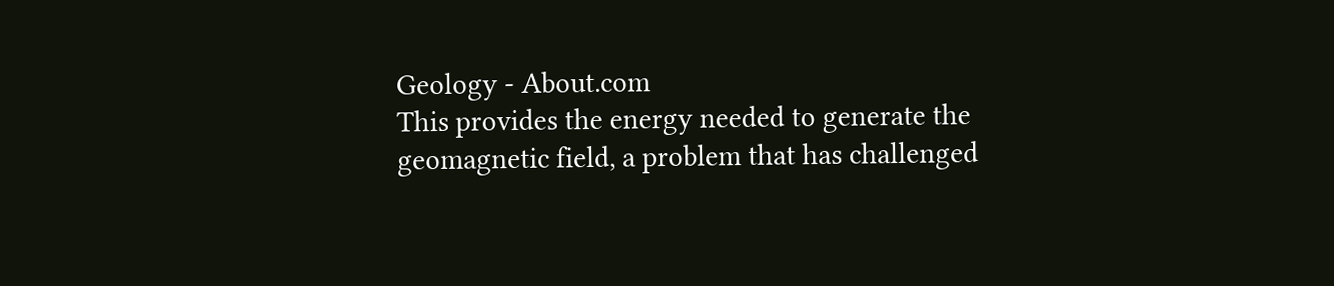Geology - About.com
This provides the energy needed to generate the geomagnetic field, a problem that has challenged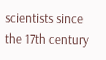scientists since the 17th century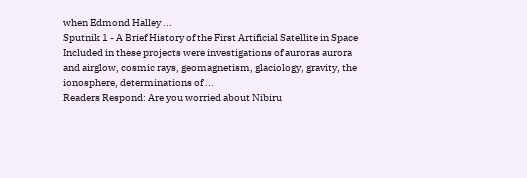when Edmond Halley ...
Sputnik 1 - A Brief History of the First Artificial Satellite in Space
Included in these projects were investigations of auroras aurora and airglow, cosmic rays, geomagnetism, glaciology, gravity, the ionosphere, determinations of ...
Readers Respond: Are you worried about Nibiru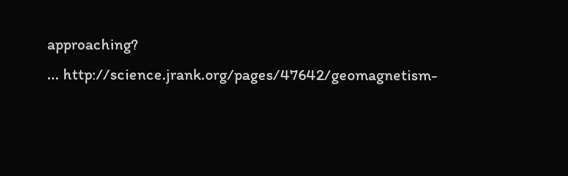approaching?
... http://science.jrank.org/pages/47642/geomagnetism-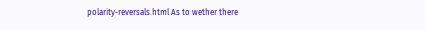polarity-reversals.html As to wether there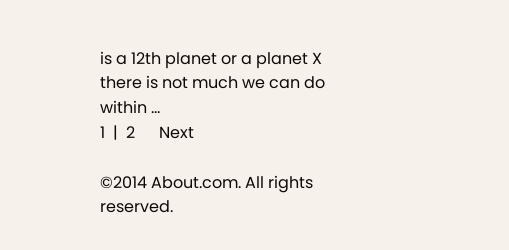is a 12th planet or a planet X there is not much we can do within ...
1  |  2      Next

©2014 About.com. All rights reserved.